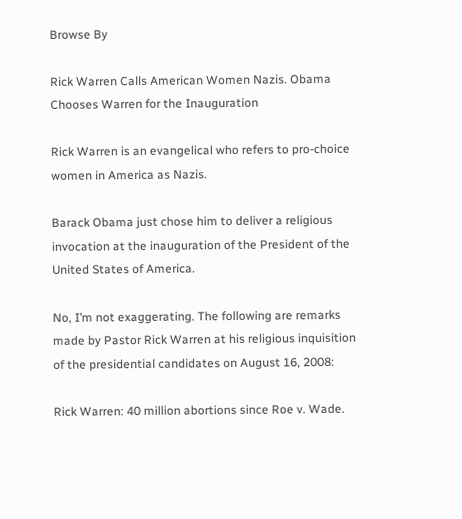Browse By

Rick Warren Calls American Women Nazis. Obama Chooses Warren for the Inauguration

Rick Warren is an evangelical who refers to pro-choice women in America as Nazis.

Barack Obama just chose him to deliver a religious invocation at the inauguration of the President of the United States of America.

No, I’m not exaggerating. The following are remarks made by Pastor Rick Warren at his religious inquisition of the presidential candidates on August 16, 2008:

Rick Warren: 40 million abortions since Roe v. Wade.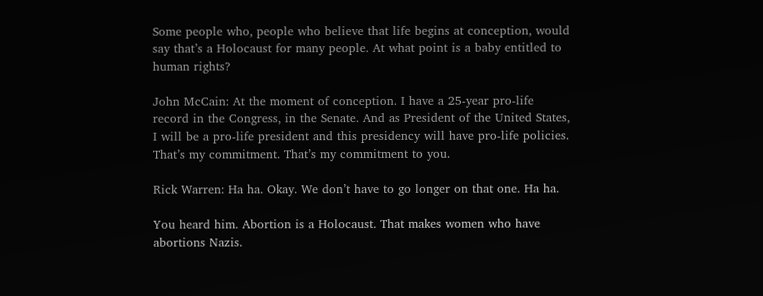Some people who, people who believe that life begins at conception, would say that’s a Holocaust for many people. At what point is a baby entitled to human rights?

John McCain: At the moment of conception. I have a 25-year pro-life record in the Congress, in the Senate. And as President of the United States, I will be a pro-life president and this presidency will have pro-life policies. That’s my commitment. That’s my commitment to you.

Rick Warren: Ha ha. Okay. We don’t have to go longer on that one. Ha ha.

You heard him. Abortion is a Holocaust. That makes women who have abortions Nazis.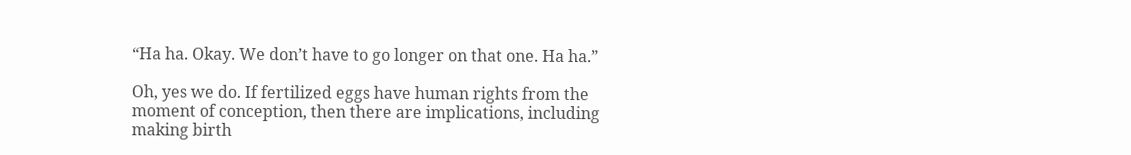“Ha ha. Okay. We don’t have to go longer on that one. Ha ha.”

Oh, yes we do. If fertilized eggs have human rights from the moment of conception, then there are implications, including making birth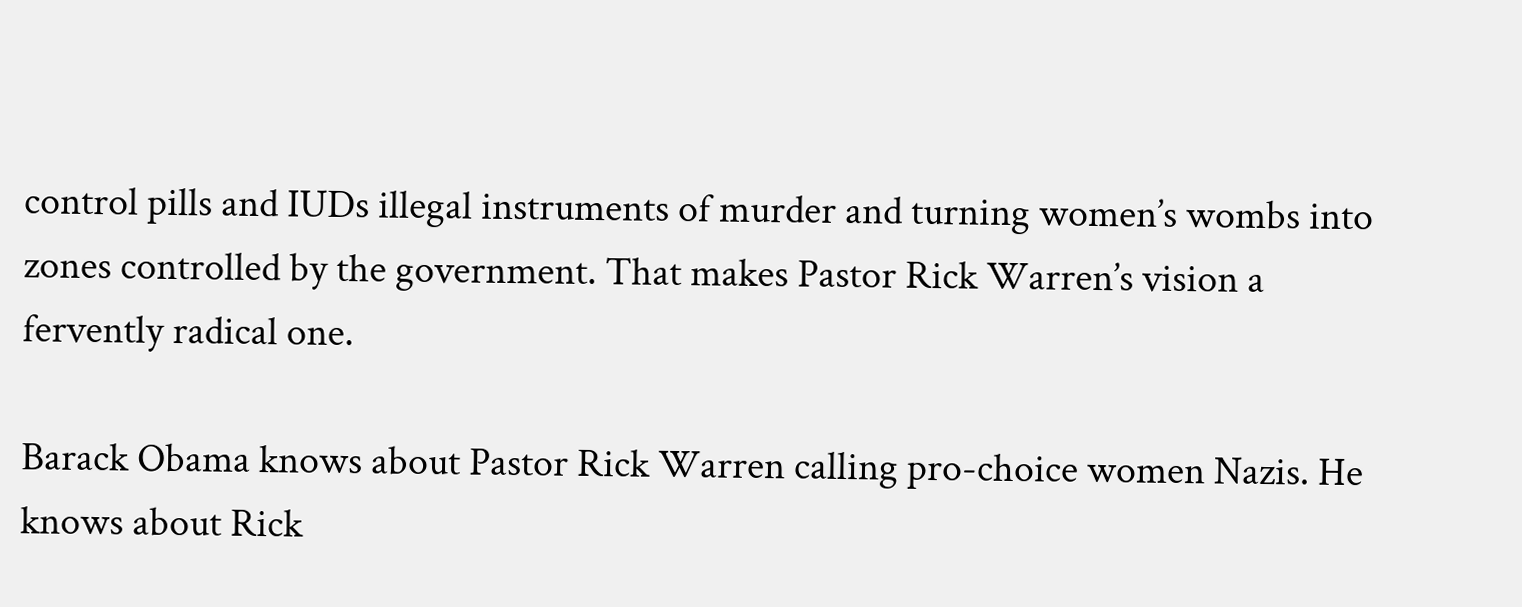control pills and IUDs illegal instruments of murder and turning women’s wombs into zones controlled by the government. That makes Pastor Rick Warren’s vision a fervently radical one.

Barack Obama knows about Pastor Rick Warren calling pro-choice women Nazis. He knows about Rick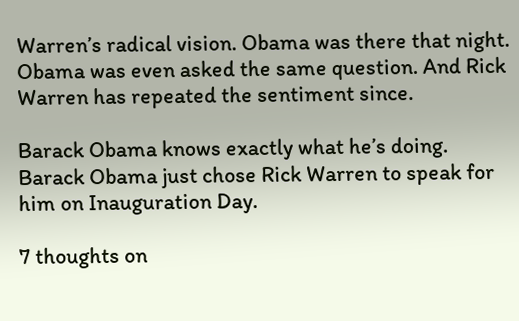Warren’s radical vision. Obama was there that night. Obama was even asked the same question. And Rick Warren has repeated the sentiment since.

Barack Obama knows exactly what he’s doing. Barack Obama just chose Rick Warren to speak for him on Inauguration Day.

7 thoughts on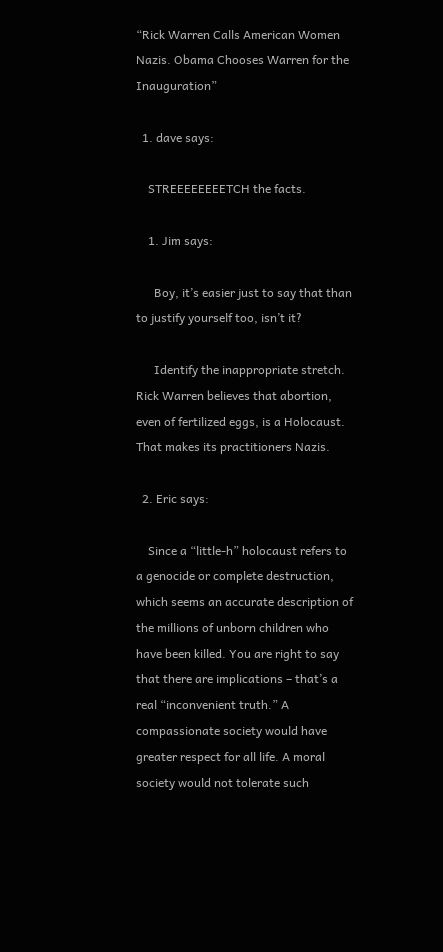“Rick Warren Calls American Women Nazis. Obama Chooses Warren for the Inauguration”

  1. dave says:

    STREEEEEEEETCH the facts.

    1. Jim says:

      Boy, it’s easier just to say that than to justify yourself too, isn’t it?

      Identify the inappropriate stretch. Rick Warren believes that abortion, even of fertilized eggs, is a Holocaust. That makes its practitioners Nazis.

  2. Eric says:

    Since a “little-h” holocaust refers to a genocide or complete destruction, which seems an accurate description of the millions of unborn children who have been killed. You are right to say that there are implications – that’s a real “inconvenient truth.” A compassionate society would have greater respect for all life. A moral society would not tolerate such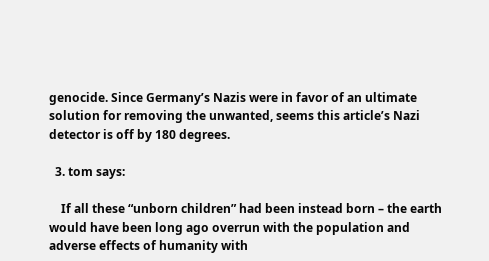genocide. Since Germany’s Nazis were in favor of an ultimate solution for removing the unwanted, seems this article’s Nazi detector is off by 180 degrees.

  3. tom says:

    If all these “unborn children” had been instead born – the earth would have been long ago overrun with the population and adverse effects of humanity with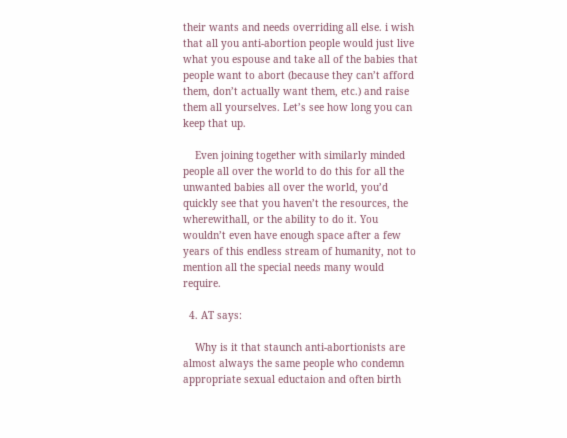their wants and needs overriding all else. i wish that all you anti-abortion people would just live what you espouse and take all of the babies that people want to abort (because they can’t afford them, don’t actually want them, etc.) and raise them all yourselves. Let’s see how long you can keep that up.

    Even joining together with similarly minded people all over the world to do this for all the unwanted babies all over the world, you’d quickly see that you haven’t the resources, the wherewithall, or the ability to do it. You wouldn’t even have enough space after a few years of this endless stream of humanity, not to mention all the special needs many would require.

  4. AT says:

    Why is it that staunch anti-abortionists are almost always the same people who condemn appropriate sexual eductaion and often birth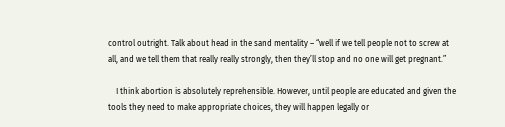control outright. Talk about head in the sand mentality – “well if we tell people not to screw at all, and we tell them that really really strongly, then they’ll stop and no one will get pregnant.”

    I think abortion is absolutely reprehensible. However, until people are educated and given the tools they need to make appropriate choices, they will happen legally or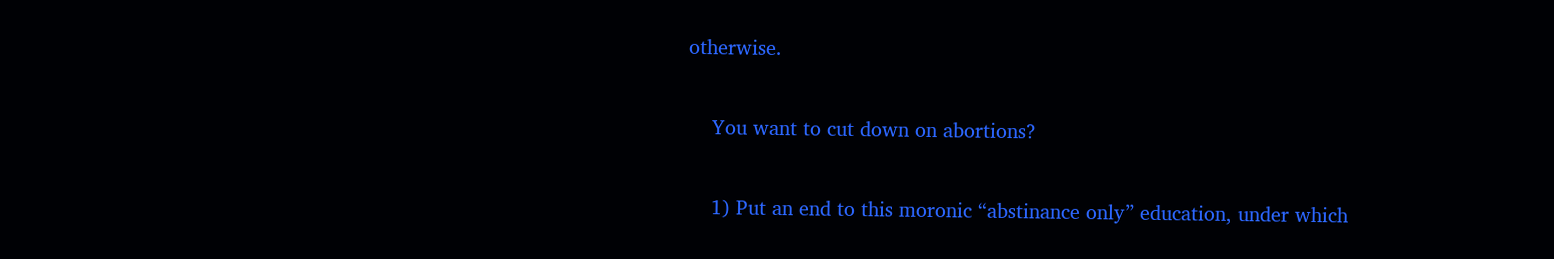otherwise.

    You want to cut down on abortions?

    1) Put an end to this moronic “abstinance only” education, under which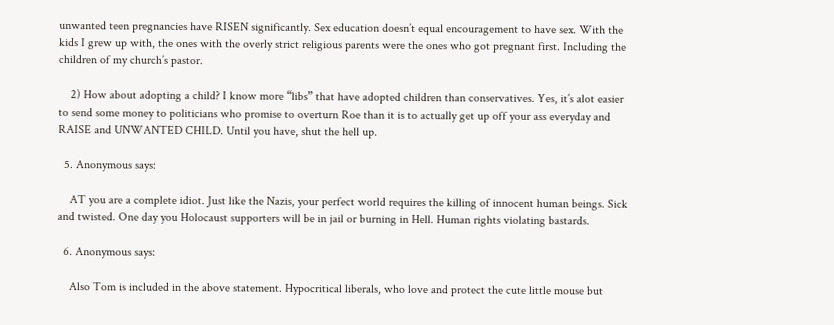unwanted teen pregnancies have RISEN significantly. Sex education doesn’t equal encouragement to have sex. With the kids I grew up with, the ones with the overly strict religious parents were the ones who got pregnant first. Including the children of my church’s pastor.

    2) How about adopting a child? I know more “libs” that have adopted children than conservatives. Yes, it’s alot easier to send some money to politicians who promise to overturn Roe than it is to actually get up off your ass everyday and RAISE and UNWANTED CHILD. Until you have, shut the hell up.

  5. Anonymous says:

    AT you are a complete idiot. Just like the Nazis, your perfect world requires the killing of innocent human beings. Sick and twisted. One day you Holocaust supporters will be in jail or burning in Hell. Human rights violating bastards.

  6. Anonymous says:

    Also Tom is included in the above statement. Hypocritical liberals, who love and protect the cute little mouse but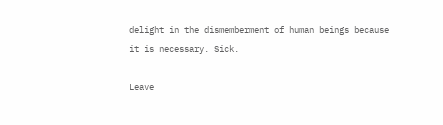delight in the dismemberment of human beings because it is necessary. Sick.

Leave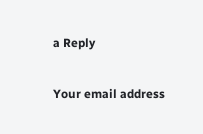a Reply

Your email address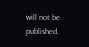will not be published.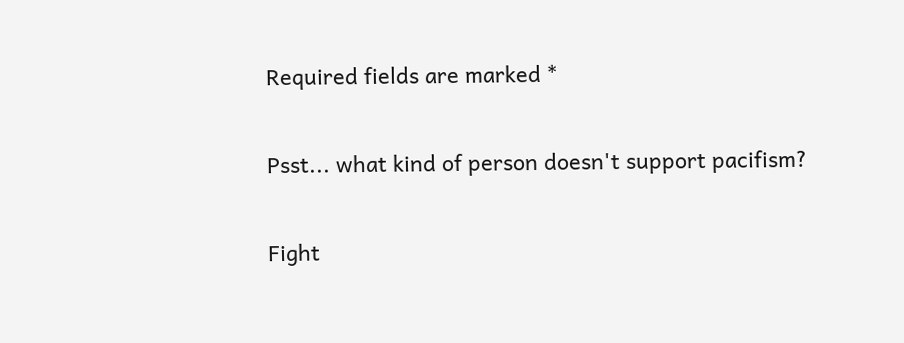Required fields are marked *

Psst... what kind of person doesn't support pacifism?

Fight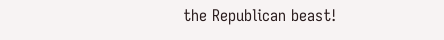the Republican beast!